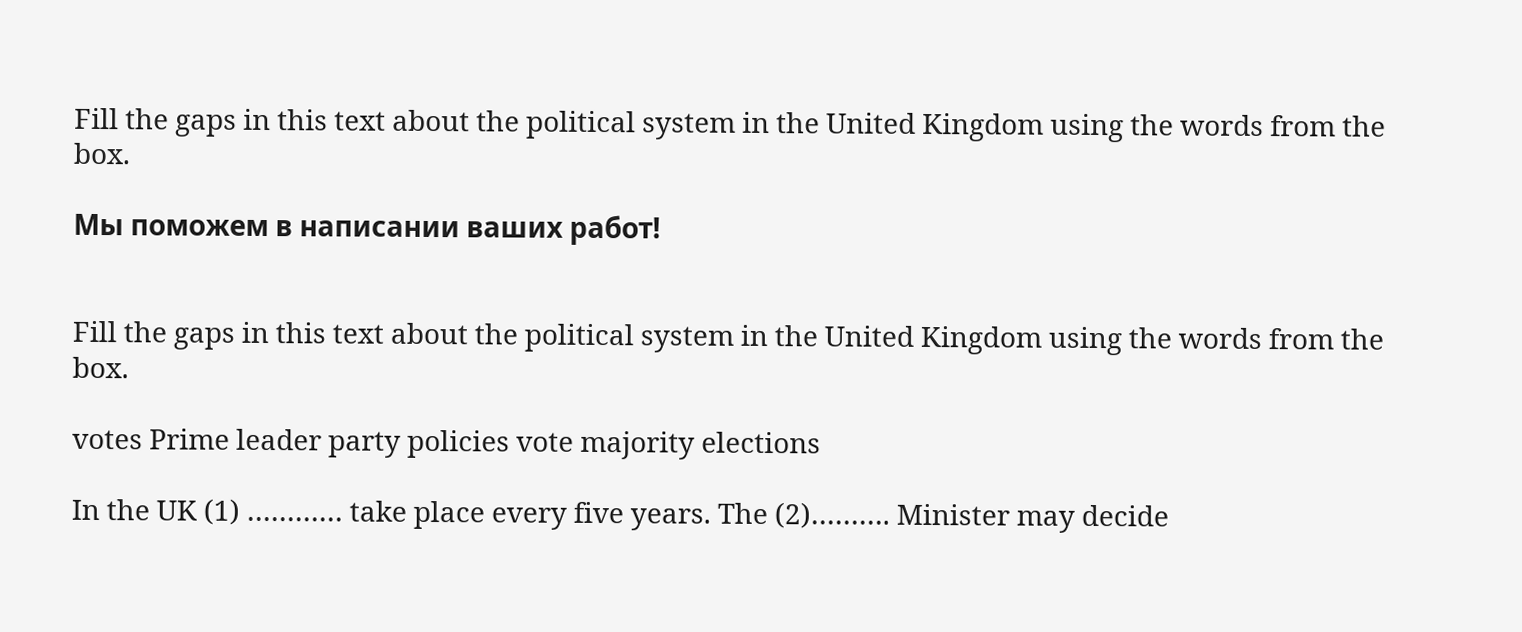Fill the gaps in this text about the political system in the United Kingdom using the words from the box.

Мы поможем в написании ваших работ!


Fill the gaps in this text about the political system in the United Kingdom using the words from the box.

votes Prime leader party policies vote majority elections

In the UK (1) ………… take place every five years. The (2)………. Minister may decide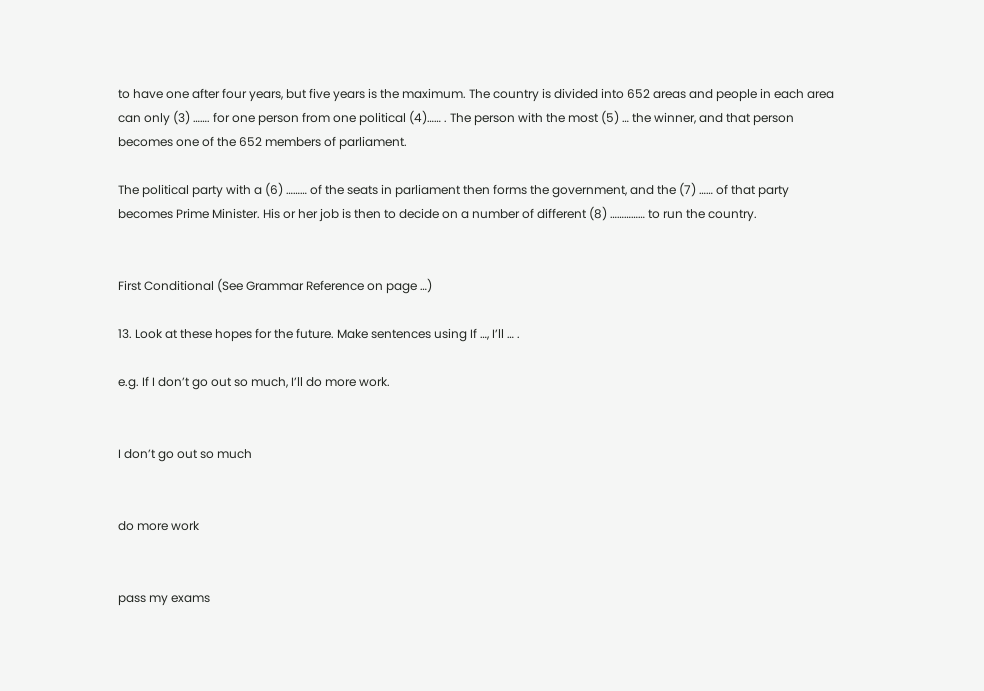to have one after four years, but five years is the maximum. The country is divided into 652 areas and people in each area can only (3) ……. for one person from one political (4)…… . The person with the most (5) … the winner, and that person becomes one of the 652 members of parliament.

The political party with a (6) ……… of the seats in parliament then forms the government, and the (7) …… of that party becomes Prime Minister. His or her job is then to decide on a number of different (8) …………… to run the country.


First Conditional (See Grammar Reference on page …)

13. Look at these hopes for the future. Make sentences using If …, I’ll … .

e.g. If I don’t go out so much, I’ll do more work.


I don’t go out so much


do more work


pass my exams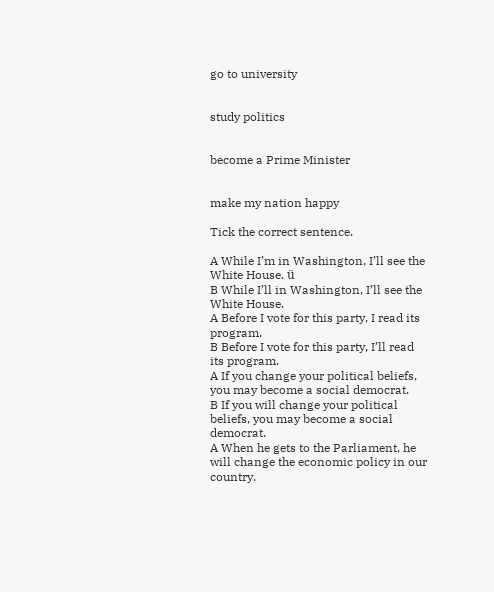go to university


study politics


become a Prime Minister


make my nation happy

Tick the correct sentence.

A While I’m in Washington, I’ll see the White House. ü
B While I’ll in Washington, I’ll see the White House.
A Before I vote for this party, I read its program.
B Before I vote for this party, I’ll read its program.
A If you change your political beliefs, you may become a social democrat.
B If you will change your political beliefs, you may become a social democrat.
A When he gets to the Parliament, he will change the economic policy in our country.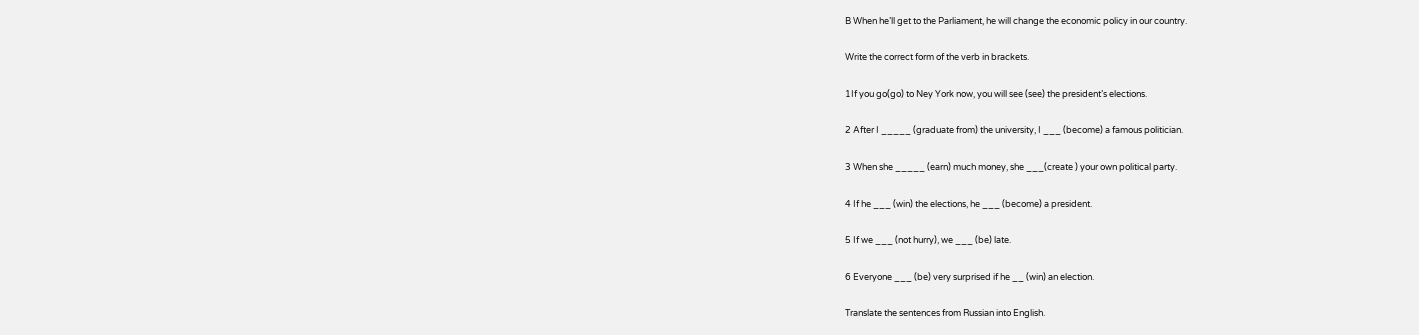B When he’ll get to the Parliament, he will change the economic policy in our country.

Write the correct form of the verb in brackets.

1If you go(go) to Ney York now, you will see (see) the president’s elections.

2 After I _____ (graduate from) the university, I ___ (become) a famous politician.

3 When she _____ (earn) much money, she ___(create ) your own political party.

4 If he ___ (win) the elections, he ___ (become) a president.

5 If we ___ (not hurry), we ___ (be) late.

6 Everyone ___ (be) very surprised if he __ (win) an election.

Translate the sentences from Russian into English.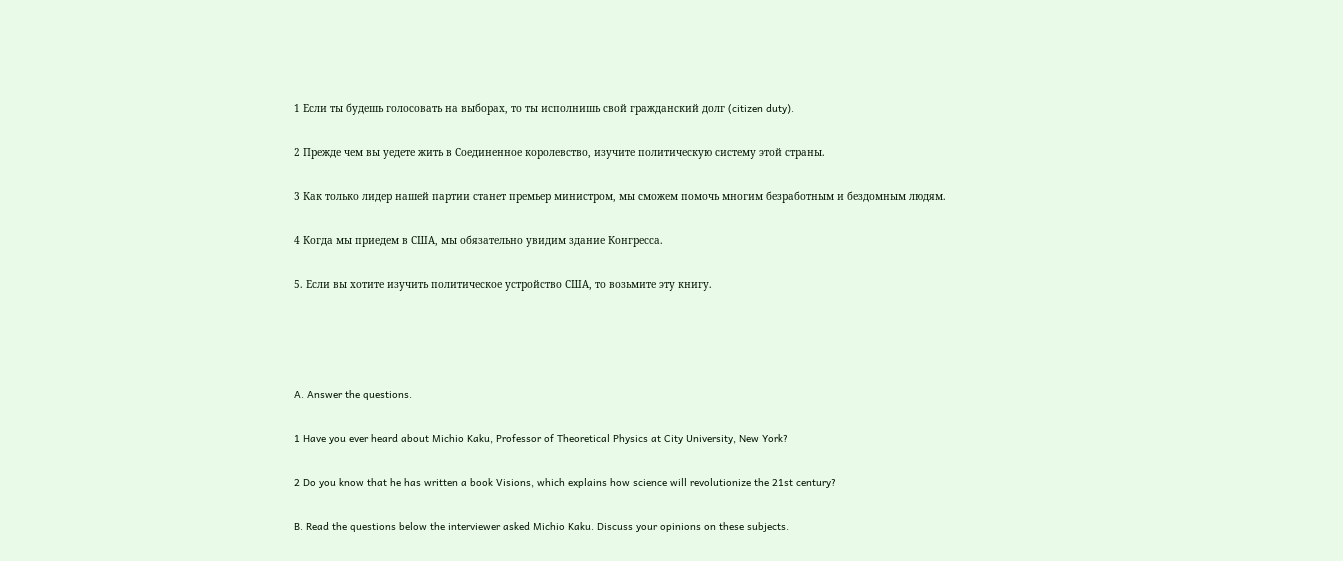1 Если ты будешь голосовать на выборах, то ты исполнишь свой гражданский долг (citizen duty).

2 Прежде чем вы уедете жить в Соединенное королевство, изучите политическую систему этой страны.

3 Как только лидер нашей партии станет премьер министром, мы сможем помочь многим безработным и бездомным людям.

4 Когда мы приедем в США, мы обязательно увидим здание Конгресса.

5. Если вы хотите изучить политическое устройство США, то возьмите эту книгу.




A. Answer the questions.

1 Have you ever heard about Michio Kaku, Professor of Theoretical Physics at City University, New York?

2 Do you know that he has written a book Visions, which explains how science will revolutionize the 21st century?

B. Read the questions below the interviewer asked Michio Kaku. Discuss your opinions on these subjects.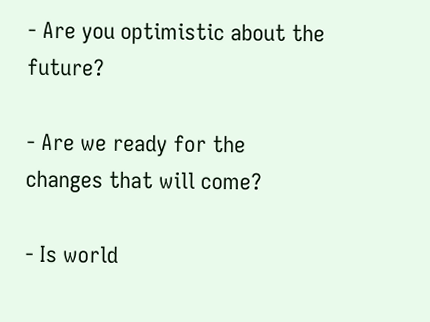- Are you optimistic about the future?

- Are we ready for the changes that will come?

- Is world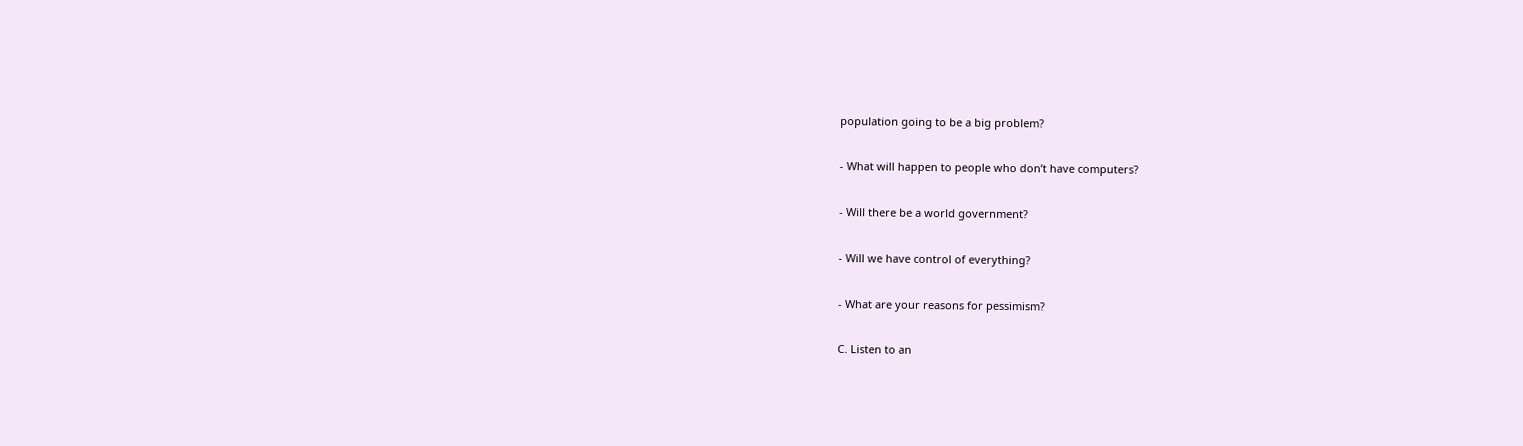population going to be a big problem?

- What will happen to people who don’t have computers?

- Will there be a world government?

- Will we have control of everything?

- What are your reasons for pessimism?

C. Listen to an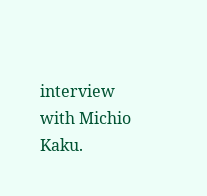interview with Michio Kaku.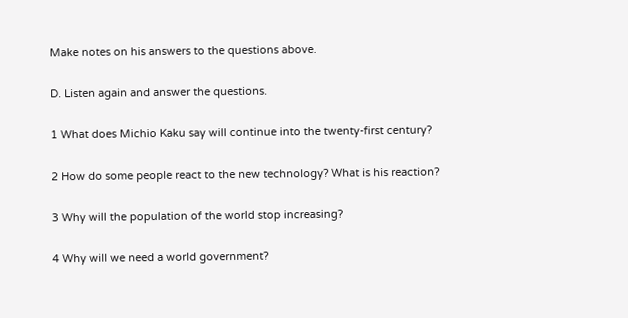Make notes on his answers to the questions above.

D. Listen again and answer the questions.

1 What does Michio Kaku say will continue into the twenty-first century?

2 How do some people react to the new technology? What is his reaction?

3 Why will the population of the world stop increasing?

4 Why will we need a world government?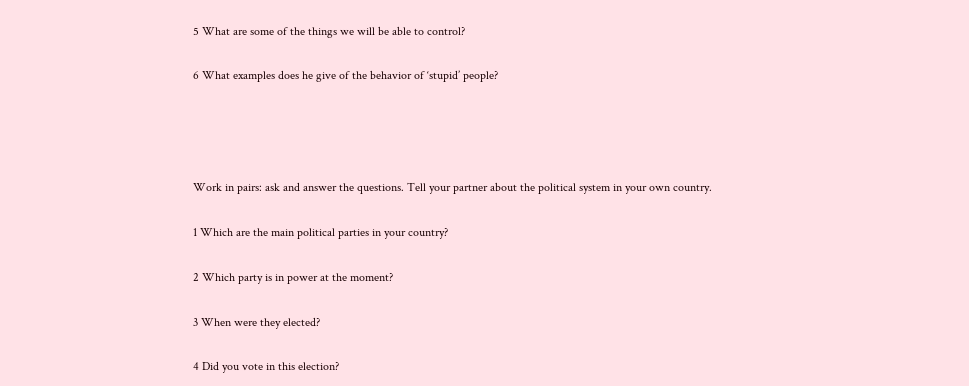5 What are some of the things we will be able to control?

6 What examples does he give of the behavior of ‘stupid’ people?




Work in pairs: ask and answer the questions. Tell your partner about the political system in your own country.

1 Which are the main political parties in your country?

2 Which party is in power at the moment?

3 When were they elected?

4 Did you vote in this election?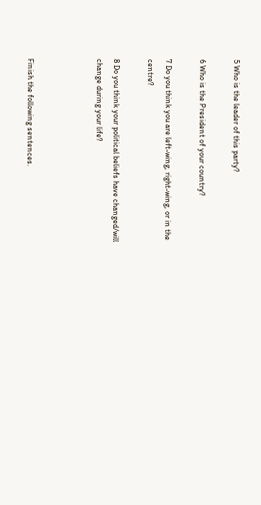5 Who is the leader of this party?

6 Who is the President of your country?

7 Do you think you are left-wing, right-wing, or in the centre?

8 Do you think your political beliefs have changed/will change during your life?



Finish the following sentences.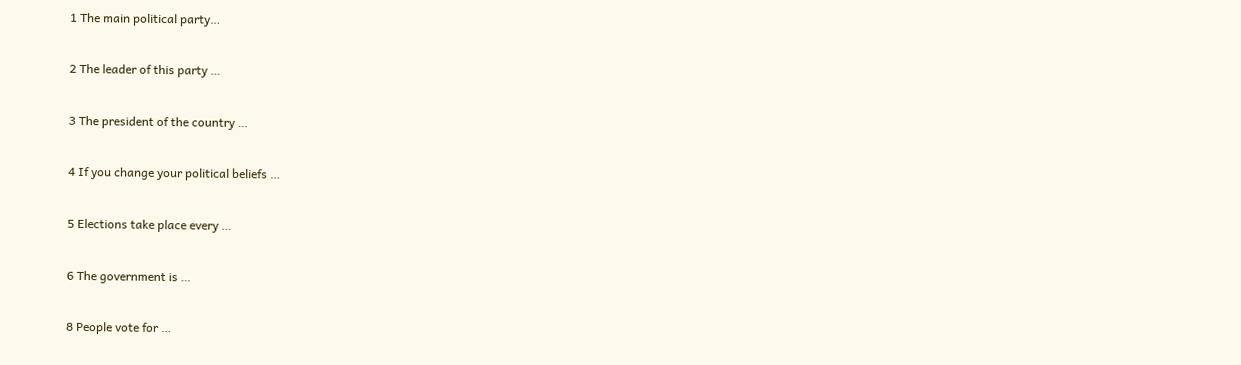1 The main political party…

2 The leader of this party …

3 The president of the country …

4 If you change your political beliefs …

5 Elections take place every …

6 The government is …

8 People vote for …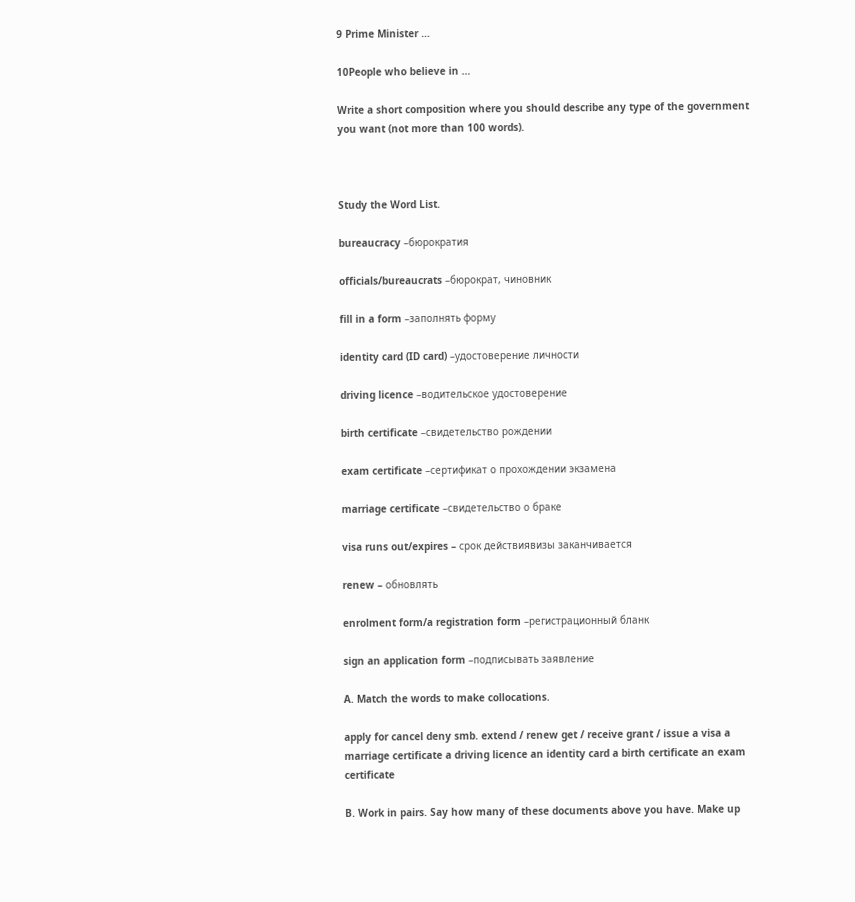9 Prime Minister …

10People who believe in …

Write a short composition where you should describe any type of the government you want (not more than 100 words).



Study the Word List.

bureaucracy –бюрократия

officials/bureaucrats –бюрократ, чиновник

fill in a form –заполнять форму

identity card (ID card) –удостоверение личности

driving licence –водительское удостоверение

birth certificate –свидетельство рождении

exam certificate –сертификат о прохождении экзамена

marriage certificate –свидетельство о браке

visa runs out/expires – срок действиявизы заканчивается

renew – обновлять

enrolment form/a registration form –регистрационный бланк

sign an application form –подписывать заявление

A. Match the words to make collocations.

apply for cancel deny smb. extend / renew get / receive grant / issue a visa a marriage certificate a driving licence an identity card a birth certificate an exam certificate

B. Work in pairs. Say how many of these documents above you have. Make up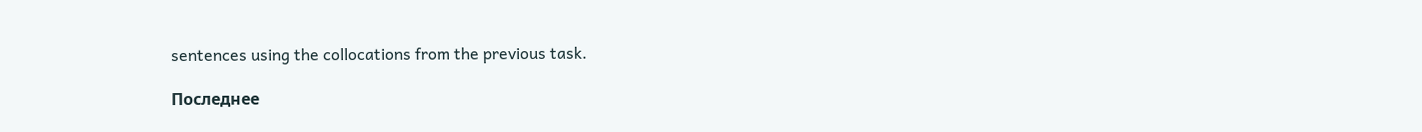sentences using the collocations from the previous task.

Последнее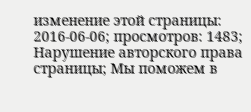изменение этой страницы: 2016-06-06; просмотров: 1483; Нарушение авторского права страницы; Мы поможем в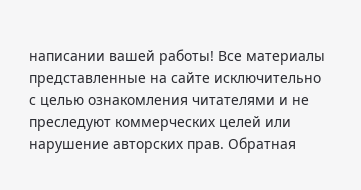написании вашей работы! Все материалы представленные на сайте исключительно с целью ознакомления читателями и не преследуют коммерческих целей или нарушение авторских прав. Обратная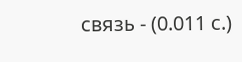связь - (0.011 с.)